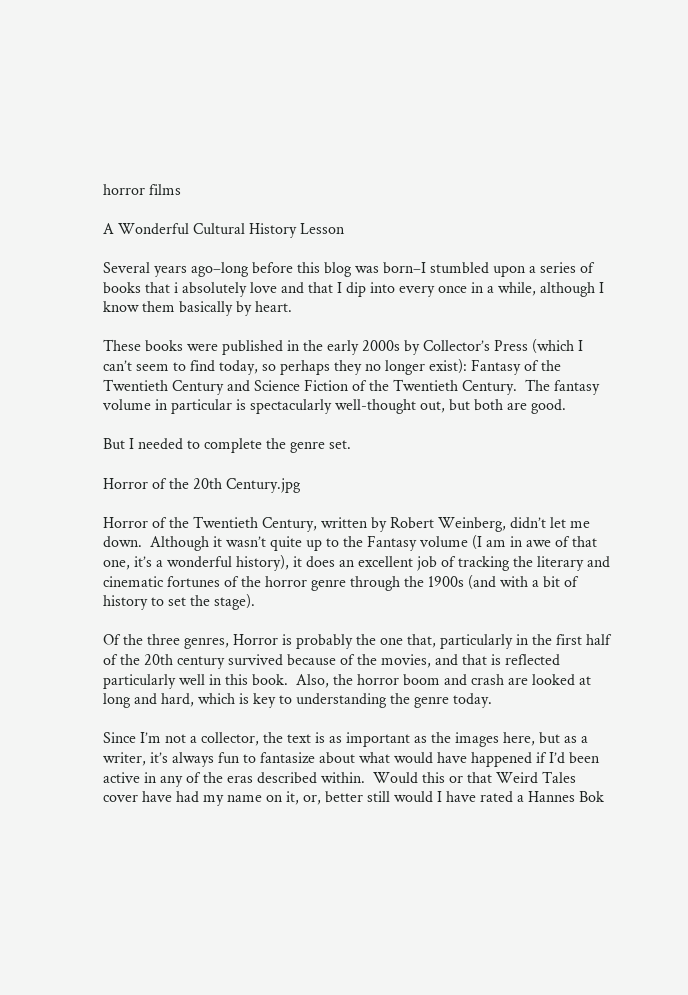horror films

A Wonderful Cultural History Lesson

Several years ago–long before this blog was born–I stumbled upon a series of books that i absolutely love and that I dip into every once in a while, although I know them basically by heart.

These books were published in the early 2000s by Collector’s Press (which I can’t seem to find today, so perhaps they no longer exist): Fantasy of the Twentieth Century and Science Fiction of the Twentieth Century.  The fantasy volume in particular is spectacularly well-thought out, but both are good.

But I needed to complete the genre set.

Horror of the 20th Century.jpg

Horror of the Twentieth Century, written by Robert Weinberg, didn’t let me down.  Although it wasn’t quite up to the Fantasy volume (I am in awe of that one, it’s a wonderful history), it does an excellent job of tracking the literary and cinematic fortunes of the horror genre through the 1900s (and with a bit of history to set the stage).

Of the three genres, Horror is probably the one that, particularly in the first half of the 20th century survived because of the movies, and that is reflected particularly well in this book.  Also, the horror boom and crash are looked at long and hard, which is key to understanding the genre today.

Since I’m not a collector, the text is as important as the images here, but as a writer, it’s always fun to fantasize about what would have happened if I’d been active in any of the eras described within.  Would this or that Weird Tales cover have had my name on it, or, better still would I have rated a Hannes Bok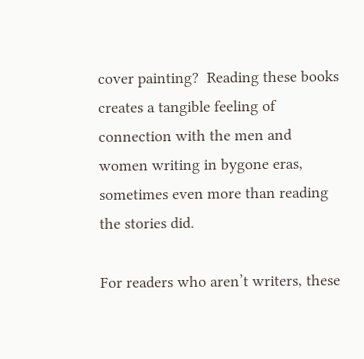cover painting?  Reading these books creates a tangible feeling of connection with the men and women writing in bygone eras, sometimes even more than reading the stories did.

For readers who aren’t writers, these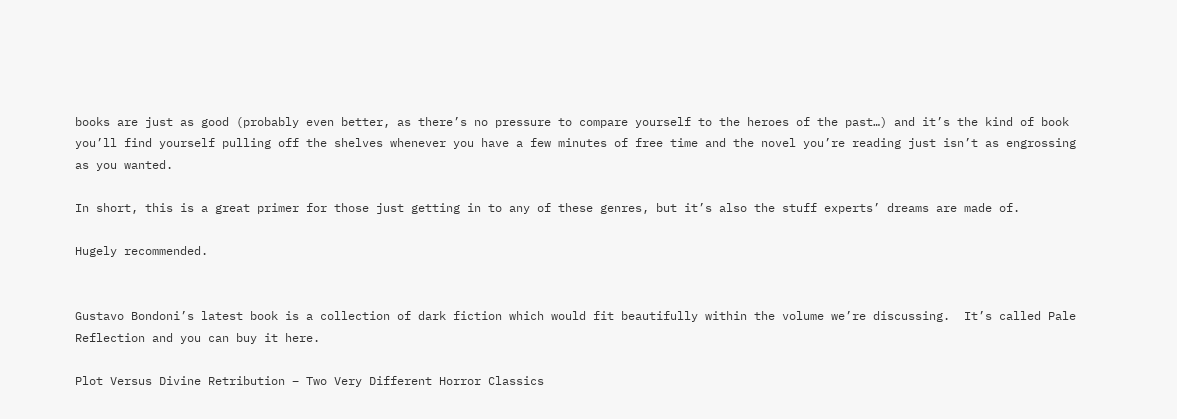books are just as good (probably even better, as there’s no pressure to compare yourself to the heroes of the past…) and it’s the kind of book you’ll find yourself pulling off the shelves whenever you have a few minutes of free time and the novel you’re reading just isn’t as engrossing as you wanted.

In short, this is a great primer for those just getting in to any of these genres, but it’s also the stuff experts’ dreams are made of.

Hugely recommended.


Gustavo Bondoni’s latest book is a collection of dark fiction which would fit beautifully within the volume we’re discussing.  It’s called Pale Reflection and you can buy it here.

Plot Versus Divine Retribution – Two Very Different Horror Classics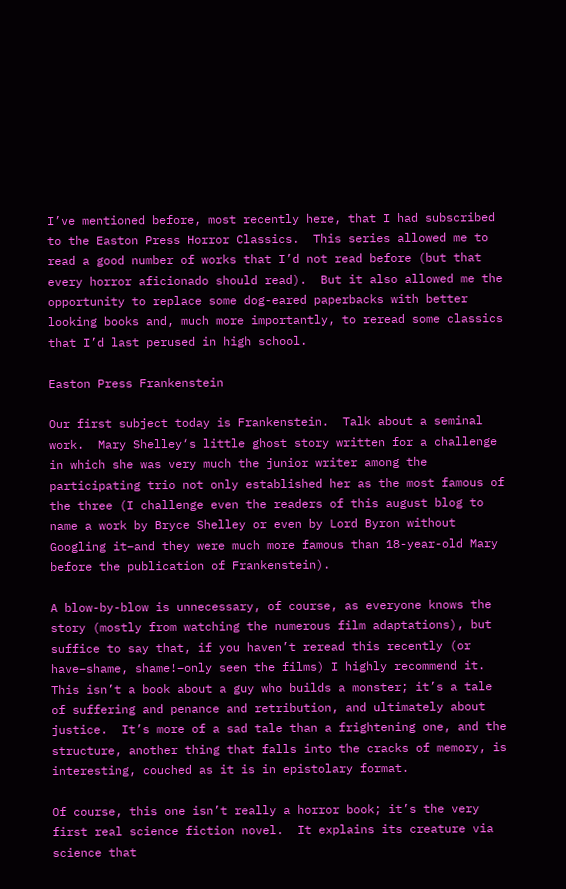I’ve mentioned before, most recently here, that I had subscribed to the Easton Press Horror Classics.  This series allowed me to read a good number of works that I’d not read before (but that every horror aficionado should read).  But it also allowed me the opportunity to replace some dog-eared paperbacks with better looking books and, much more importantly, to reread some classics that I’d last perused in high school.

Easton Press Frankenstein

Our first subject today is Frankenstein.  Talk about a seminal work.  Mary Shelley‘s little ghost story written for a challenge in which she was very much the junior writer among the participating trio not only established her as the most famous of the three (I challenge even the readers of this august blog to name a work by Bryce Shelley or even by Lord Byron without Googling it–and they were much more famous than 18-year-old Mary before the publication of Frankenstein).

A blow-by-blow is unnecessary, of course, as everyone knows the story (mostly from watching the numerous film adaptations), but suffice to say that, if you haven’t reread this recently (or have–shame, shame!–only seen the films) I highly recommend it.  This isn’t a book about a guy who builds a monster; it’s a tale of suffering and penance and retribution, and ultimately about justice.  It’s more of a sad tale than a frightening one, and the structure, another thing that falls into the cracks of memory, is interesting, couched as it is in epistolary format.

Of course, this one isn’t really a horror book; it’s the very first real science fiction novel.  It explains its creature via science that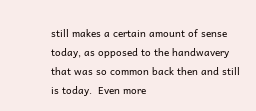still makes a certain amount of sense today, as opposed to the handwavery that was so common back then and still is today.  Even more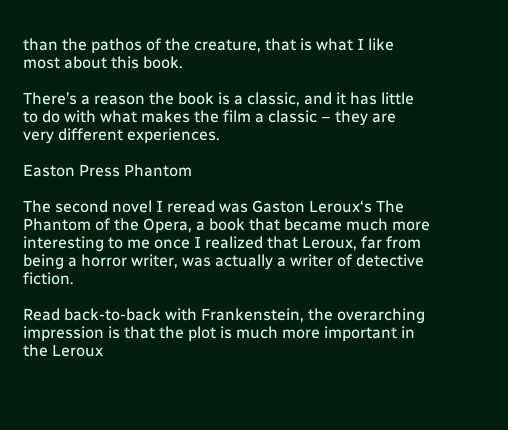than the pathos of the creature, that is what I like most about this book.

There’s a reason the book is a classic, and it has little to do with what makes the film a classic – they are very different experiences.

Easton Press Phantom

The second novel I reread was Gaston Leroux‘s The Phantom of the Opera, a book that became much more interesting to me once I realized that Leroux, far from being a horror writer, was actually a writer of detective fiction.

Read back-to-back with Frankenstein, the overarching impression is that the plot is much more important in the Leroux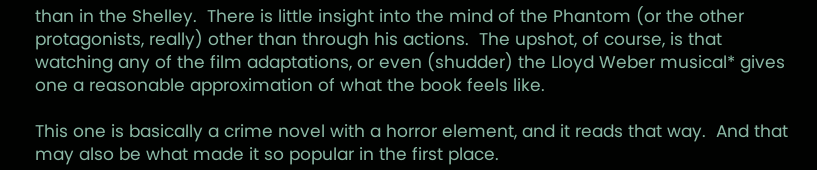than in the Shelley.  There is little insight into the mind of the Phantom (or the other protagonists, really) other than through his actions.  The upshot, of course, is that watching any of the film adaptations, or even (shudder) the Lloyd Weber musical* gives one a reasonable approximation of what the book feels like.

This one is basically a crime novel with a horror element, and it reads that way.  And that may also be what made it so popular in the first place.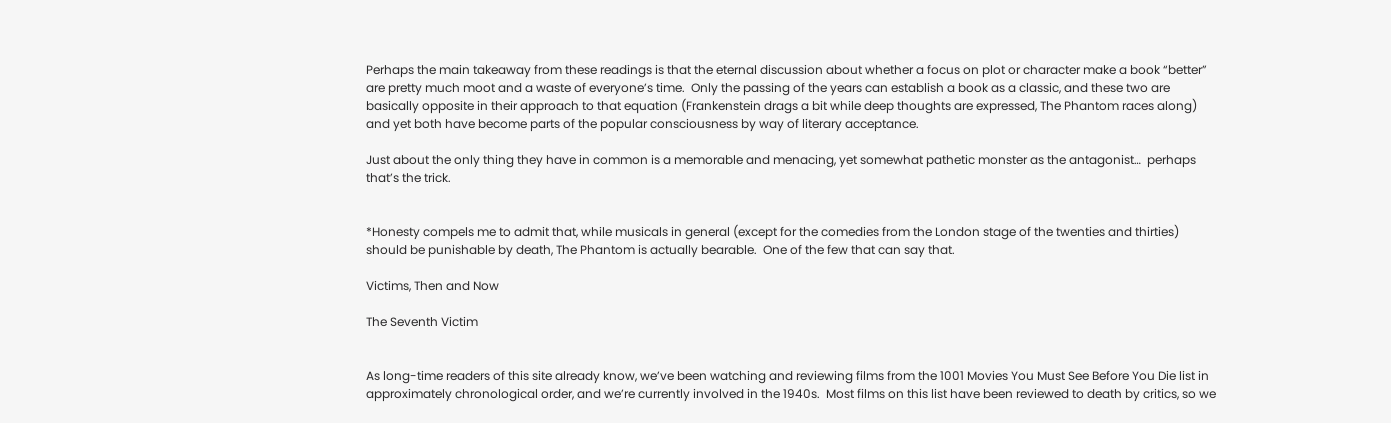Perhaps the main takeaway from these readings is that the eternal discussion about whether a focus on plot or character make a book “better” are pretty much moot and a waste of everyone’s time.  Only the passing of the years can establish a book as a classic, and these two are basically opposite in their approach to that equation (Frankenstein drags a bit while deep thoughts are expressed, The Phantom races along) and yet both have become parts of the popular consciousness by way of literary acceptance.

Just about the only thing they have in common is a memorable and menacing, yet somewhat pathetic monster as the antagonist…  perhaps that’s the trick.


*Honesty compels me to admit that, while musicals in general (except for the comedies from the London stage of the twenties and thirties) should be punishable by death, The Phantom is actually bearable.  One of the few that can say that.

Victims, Then and Now

The Seventh Victim


As long-time readers of this site already know, we’ve been watching and reviewing films from the 1001 Movies You Must See Before You Die list in approximately chronological order, and we’re currently involved in the 1940s.  Most films on this list have been reviewed to death by critics, so we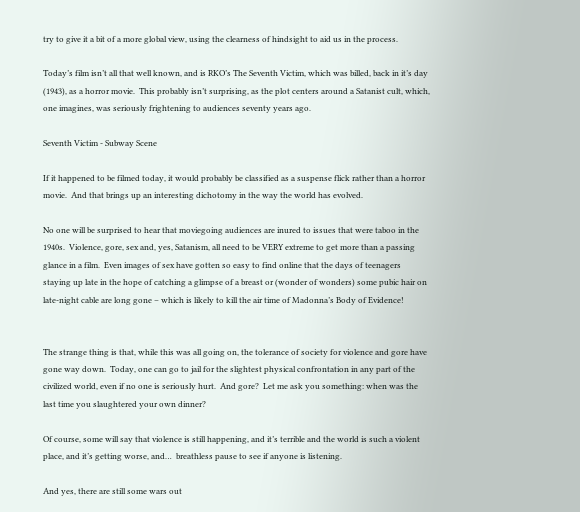try to give it a bit of a more global view, using the clearness of hindsight to aid us in the process.

Today’s film isn’t all that well known, and is RKO’s The Seventh Victim, which was billed, back in it’s day (1943), as a horror movie.  This probably isn’t surprising, as the plot centers around a Satanist cult, which, one imagines, was seriously frightening to audiences seventy years ago.

Seventh Victim - Subway Scene

If it happened to be filmed today, it would probably be classified as a suspense flick rather than a horror movie.  And that brings up an interesting dichotomy in the way the world has evolved.

No one will be surprised to hear that moviegoing audiences are inured to issues that were taboo in the 1940s.  Violence, gore, sex and, yes, Satanism, all need to be VERY extreme to get more than a passing glance in a film.  Even images of sex have gotten so easy to find online that the days of teenagers staying up late in the hope of catching a glimpse of a breast or (wonder of wonders) some pubic hair on late-night cable are long gone – which is likely to kill the air time of Madonna’s Body of Evidence!


The strange thing is that, while this was all going on, the tolerance of society for violence and gore have gone way down.  Today, one can go to jail for the slightest physical confrontation in any part of the civilized world, even if no one is seriously hurt.  And gore?  Let me ask you something: when was the last time you slaughtered your own dinner?

Of course, some will say that violence is still happening, and it’s terrible and the world is such a violent place, and it’s getting worse, and…  breathless pause to see if anyone is listening.

And yes, there are still some wars out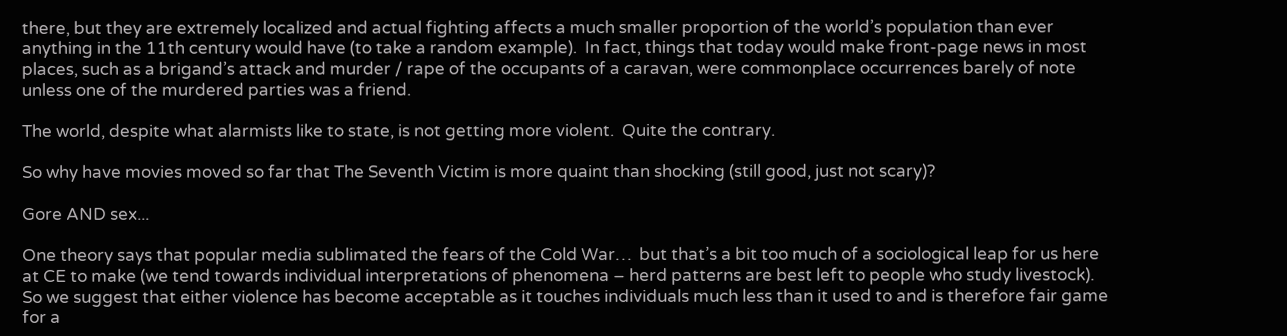there, but they are extremely localized and actual fighting affects a much smaller proportion of the world’s population than ever anything in the 11th century would have (to take a random example).  In fact, things that today would make front-page news in most places, such as a brigand’s attack and murder / rape of the occupants of a caravan, were commonplace occurrences barely of note unless one of the murdered parties was a friend.

The world, despite what alarmists like to state, is not getting more violent.  Quite the contrary.

So why have movies moved so far that The Seventh Victim is more quaint than shocking (still good, just not scary)?

Gore AND sex...

One theory says that popular media sublimated the fears of the Cold War…  but that’s a bit too much of a sociological leap for us here at CE to make (we tend towards individual interpretations of phenomena – herd patterns are best left to people who study livestock).  So we suggest that either violence has become acceptable as it touches individuals much less than it used to and is therefore fair game for a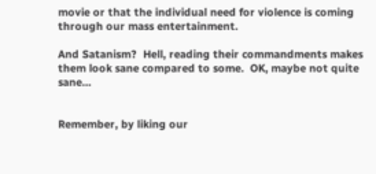movie or that the individual need for violence is coming through our mass entertainment.

And Satanism?  Hell, reading their commandments makes them look sane compared to some.  OK, maybe not quite sane…


Remember, by liking our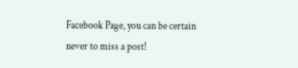Facebook Page, you can be certain never to miss a post!